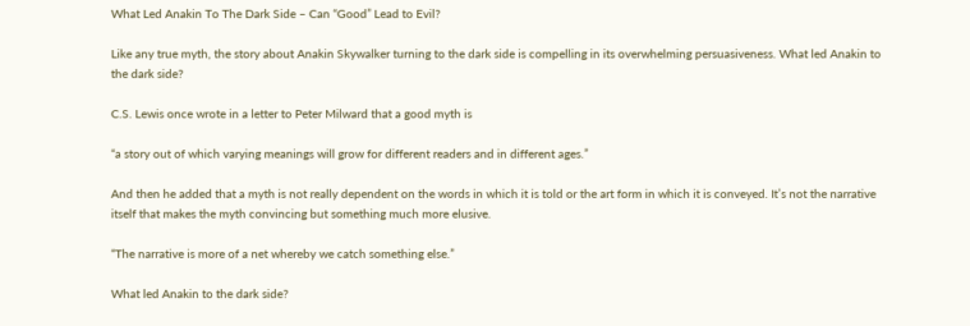What Led Anakin To The Dark Side – Can “Good” Lead to Evil?

Like any true myth, the story about Anakin Skywalker turning to the dark side is compelling in its overwhelming persuasiveness. What led Anakin to the dark side?

C.S. Lewis once wrote in a letter to Peter Milward that a good myth is

“a story out of which varying meanings will grow for different readers and in different ages.”

And then he added that a myth is not really dependent on the words in which it is told or the art form in which it is conveyed. It’s not the narrative itself that makes the myth convincing but something much more elusive.

“The narrative is more of a net whereby we catch something else.”

What led Anakin to the dark side?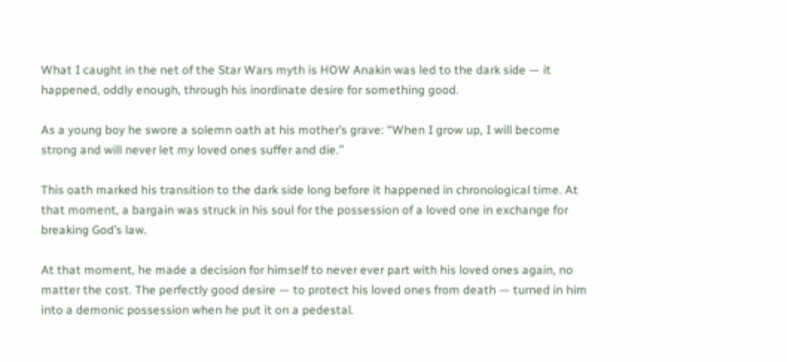What I caught in the net of the Star Wars myth is HOW Anakin was led to the dark side — it happened, oddly enough, through his inordinate desire for something good.

As a young boy he swore a solemn oath at his mother’s grave: “When I grow up, I will become strong and will never let my loved ones suffer and die.”

This oath marked his transition to the dark side long before it happened in chronological time. At that moment, a bargain was struck in his soul for the possession of a loved one in exchange for breaking God’s law.

At that moment, he made a decision for himself to never ever part with his loved ones again, no matter the cost. The perfectly good desire — to protect his loved ones from death — turned in him into a demonic possession when he put it on a pedestal.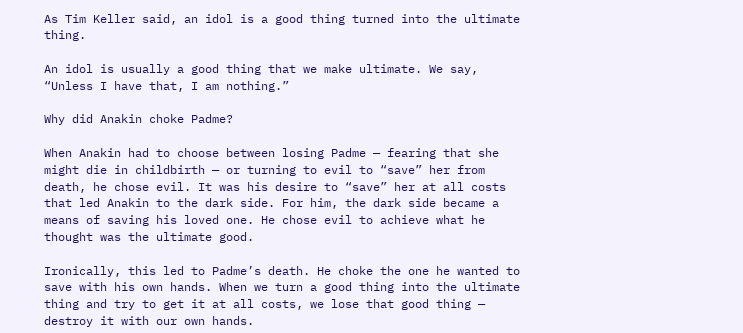As Tim Keller said, an idol is a good thing turned into the ultimate thing.

An idol is usually a good thing that we make ultimate. We say, “Unless I have that, I am nothing.”

Why did Anakin choke Padme?

When Anakin had to choose between losing Padme — fearing that she might die in childbirth — or turning to evil to “save” her from death, he chose evil. It was his desire to “save” her at all costs that led Anakin to the dark side. For him, the dark side became a means of saving his loved one. He chose evil to achieve what he thought was the ultimate good.

Ironically, this led to Padme’s death. He choke the one he wanted to save with his own hands. When we turn a good thing into the ultimate thing and try to get it at all costs, we lose that good thing — destroy it with our own hands.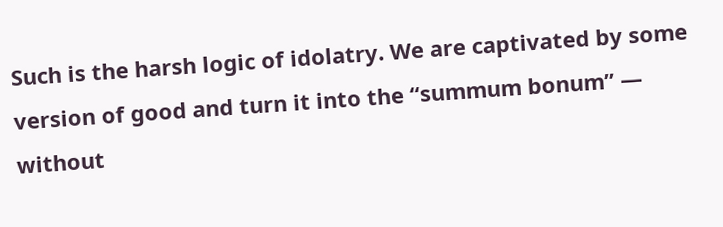Such is the harsh logic of idolatry. We are captivated by some version of good and turn it into the “summum bonum” — without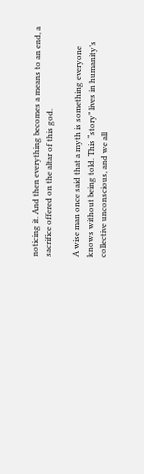noticing it. And then everything becomes a means to an end, a sacrifice offered on the altar of this god.

A wise man once said that a myth is something everyone knows without being told. This “story” lives in humanity’s collective unconscious, and we all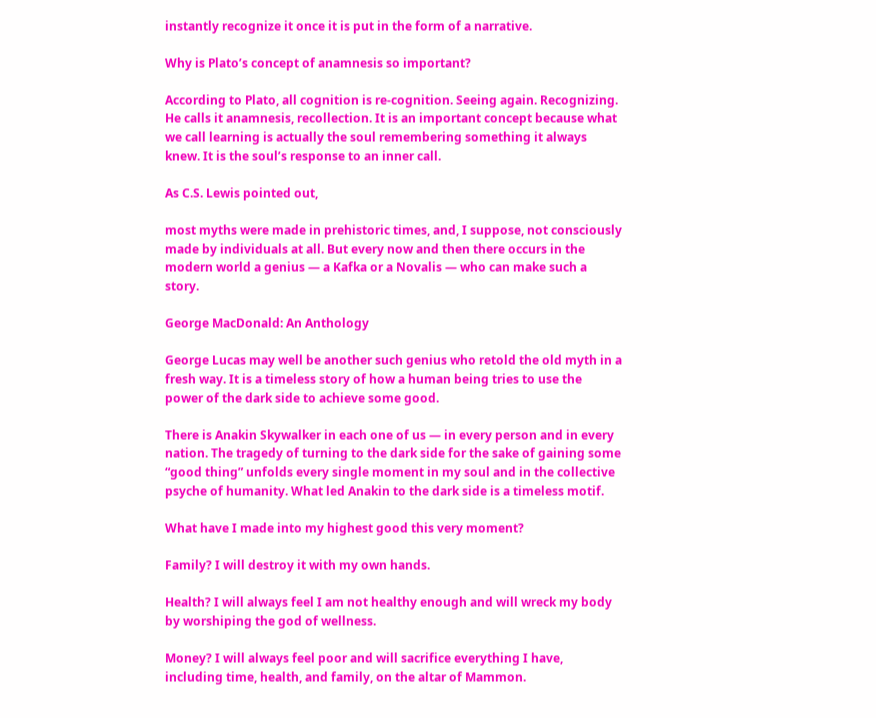instantly recognize it once it is put in the form of a narrative.

Why is Plato’s concept of anamnesis so important?

According to Plato, all cognition is re-cognition. Seeing again. Recognizing. He calls it anamnesis, recollection. It is an important concept because what we call learning is actually the soul remembering something it always knew. It is the soul’s response to an inner call.

As C.S. Lewis pointed out,

most myths were made in prehistoric times, and, I suppose, not consciously made by individuals at all. But every now and then there occurs in the modern world a genius — a Kafka or a Novalis — who can make such a story.

George MacDonald: An Anthology

George Lucas may well be another such genius who retold the old myth in a fresh way. It is a timeless story of how a human being tries to use the power of the dark side to achieve some good.

There is Anakin Skywalker in each one of us — in every person and in every nation. The tragedy of turning to the dark side for the sake of gaining some “good thing” unfolds every single moment in my soul and in the collective psyche of humanity. What led Anakin to the dark side is a timeless motif.

What have I made into my highest good this very moment?

Family? I will destroy it with my own hands.

Health? I will always feel I am not healthy enough and will wreck my body by worshiping the god of wellness.

Money? I will always feel poor and will sacrifice everything I have, including time, health, and family, on the altar of Mammon.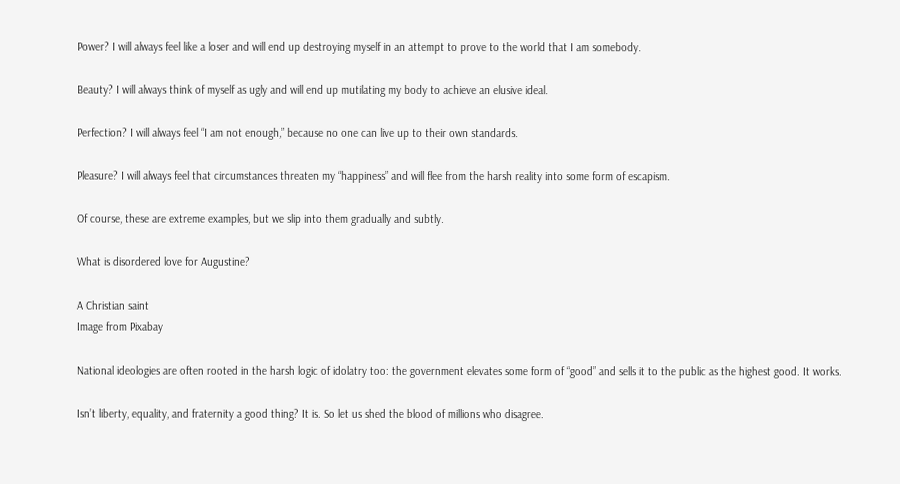Power? I will always feel like a loser and will end up destroying myself in an attempt to prove to the world that I am somebody.

Beauty? I will always think of myself as ugly and will end up mutilating my body to achieve an elusive ideal.

Perfection? I will always feel “I am not enough,” because no one can live up to their own standards.

Pleasure? I will always feel that circumstances threaten my “happiness” and will flee from the harsh reality into some form of escapism.

Of course, these are extreme examples, but we slip into them gradually and subtly.

What is disordered love for Augustine?

A Christian saint
Image from Pixabay

National ideologies are often rooted in the harsh logic of idolatry too: the government elevates some form of “good” and sells it to the public as the highest good. It works.

Isn’t liberty, equality, and fraternity a good thing? It is. So let us shed the blood of millions who disagree.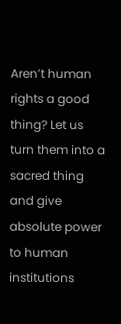Aren’t human rights a good thing? Let us turn them into a sacred thing and give absolute power to human institutions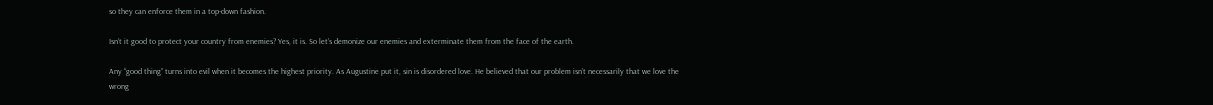so they can enforce them in a top-down fashion.

Isn’t it good to protect your country from enemies? Yes, it is. So let’s demonize our enemies and exterminate them from the face of the earth.

Any “good thing” turns into evil when it becomes the highest priority. As Augustine put it, sin is disordered love. He believed that our problem isn’t necessarily that we love the wrong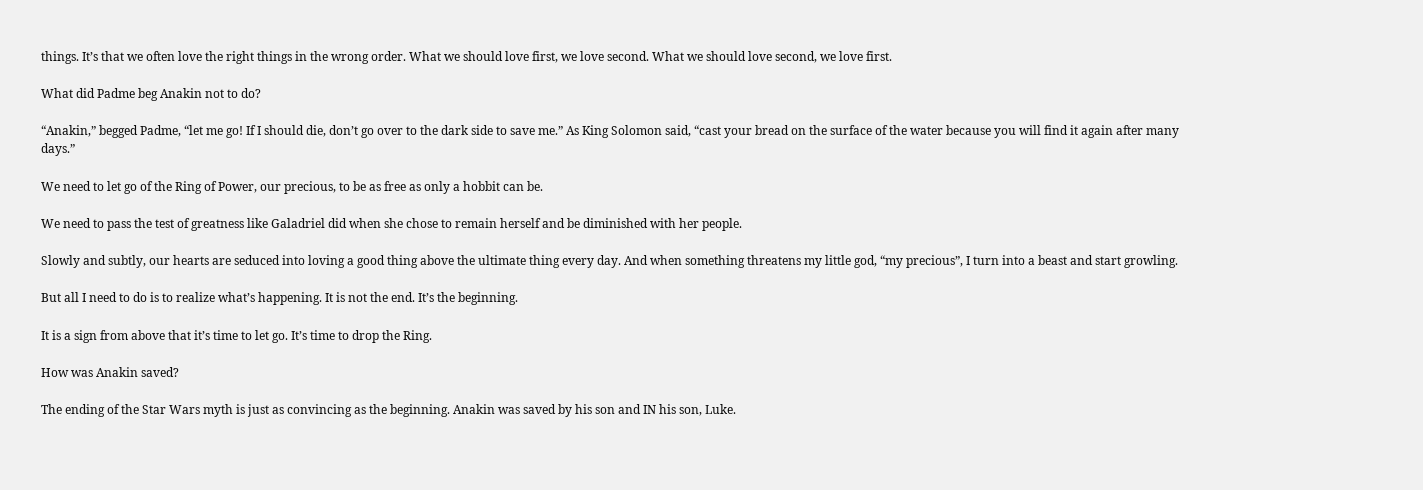things. It’s that we often love the right things in the wrong order. What we should love first, we love second. What we should love second, we love first.

What did Padme beg Anakin not to do?

“Anakin,” begged Padme, “let me go! If I should die, don’t go over to the dark side to save me.” As King Solomon said, “cast your bread on the surface of the water because you will find it again after many days.”

We need to let go of the Ring of Power, our precious, to be as free as only a hobbit can be.

We need to pass the test of greatness like Galadriel did when she chose to remain herself and be diminished with her people.

Slowly and subtly, our hearts are seduced into loving a good thing above the ultimate thing every day. And when something threatens my little god, “my precious”, I turn into a beast and start growling.

But all I need to do is to realize what’s happening. It is not the end. It’s the beginning.

It is a sign from above that it’s time to let go. It’s time to drop the Ring.

How was Anakin saved?

The ending of the Star Wars myth is just as convincing as the beginning. Anakin was saved by his son and IN his son, Luke.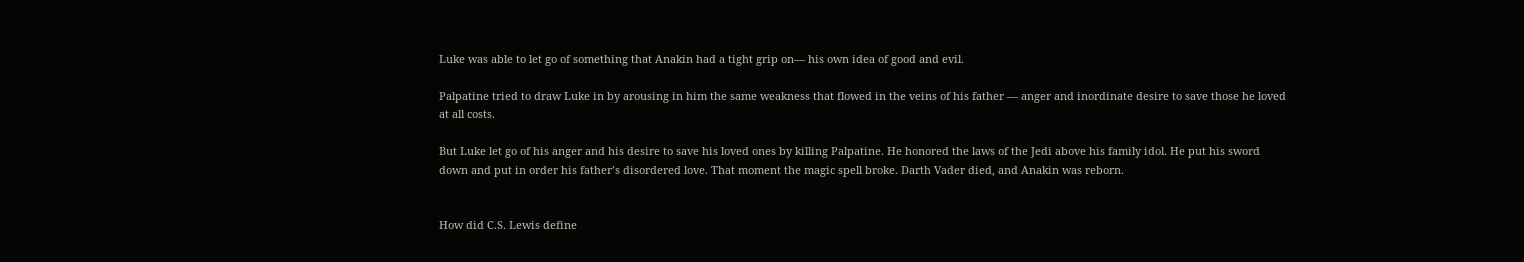Luke was able to let go of something that Anakin had a tight grip on— his own idea of good and evil.

Palpatine tried to draw Luke in by arousing in him the same weakness that flowed in the veins of his father — anger and inordinate desire to save those he loved at all costs.

But Luke let go of his anger and his desire to save his loved ones by killing Palpatine. He honored the laws of the Jedi above his family idol. He put his sword down and put in order his father’s disordered love. That moment the magic spell broke. Darth Vader died, and Anakin was reborn.


How did C.S. Lewis define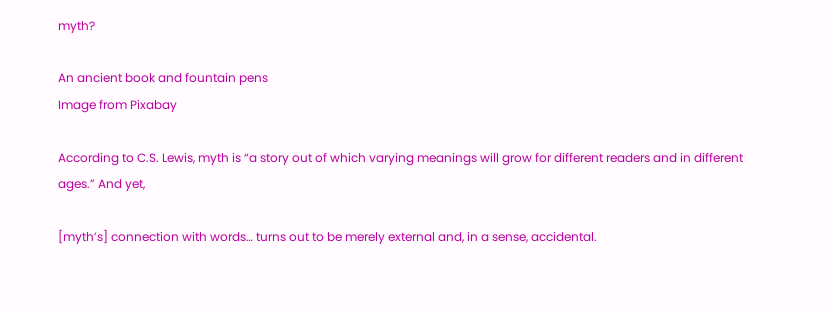myth?

An ancient book and fountain pens
Image from Pixabay

According to C.S. Lewis, myth is “a story out of which varying meanings will grow for different readers and in different ages.” And yet,

[myth’s] connection with words… turns out to be merely external and, in a sense, accidental.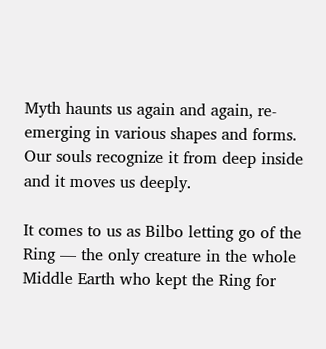Myth haunts us again and again, re-emerging in various shapes and forms. Our souls recognize it from deep inside and it moves us deeply.

It comes to us as Bilbo letting go of the Ring — the only creature in the whole Middle Earth who kept the Ring for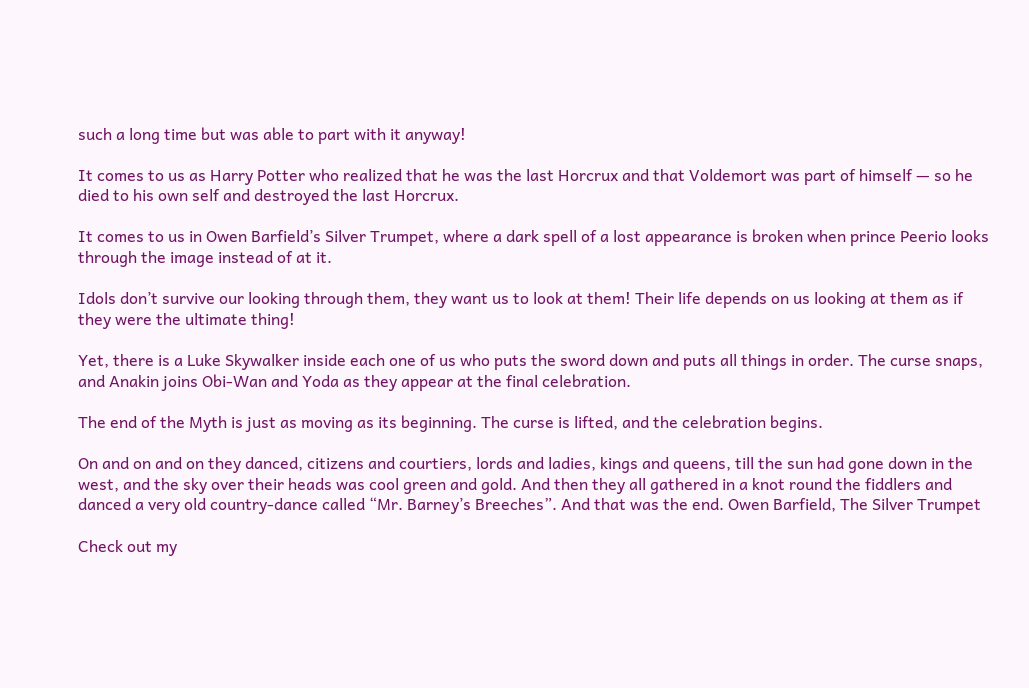such a long time but was able to part with it anyway!

It comes to us as Harry Potter who realized that he was the last Horcrux and that Voldemort was part of himself — so he died to his own self and destroyed the last Horcrux.

It comes to us in Owen Barfield’s Silver Trumpet, where a dark spell of a lost appearance is broken when prince Peerio looks through the image instead of at it.

Idols don’t survive our looking through them, they want us to look at them! Their life depends on us looking at them as if they were the ultimate thing!

Yet, there is a Luke Skywalker inside each one of us who puts the sword down and puts all things in order. The curse snaps, and Anakin joins Obi-Wan and Yoda as they appear at the final celebration.

The end of the Myth is just as moving as its beginning. The curse is lifted, and the celebration begins.

On and on and on they danced, citizens and courtiers, lords and ladies, kings and queens, till the sun had gone down in the west, and the sky over their heads was cool green and gold. And then they all gathered in a knot round the fiddlers and danced a very old country-dance called “Mr. Barney’s Breeches”. And that was the end. Owen Barfield, The Silver Trumpet

Check out my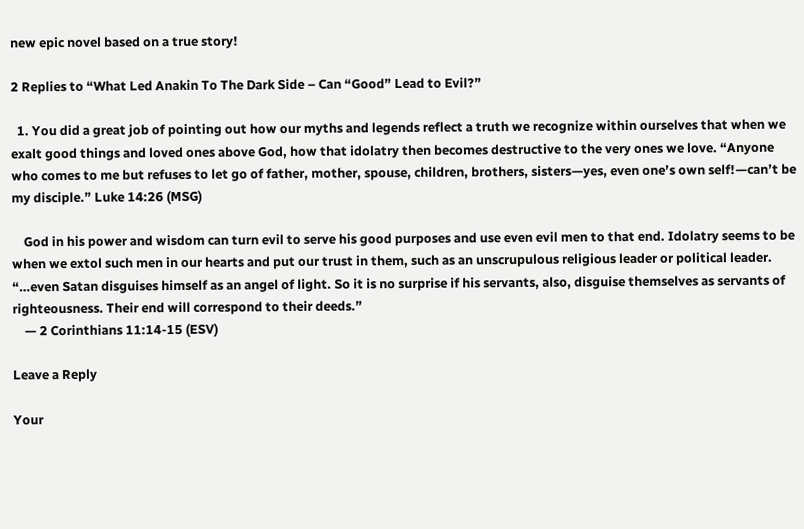new epic novel based on a true story!

2 Replies to “What Led Anakin To The Dark Side – Can “Good” Lead to Evil?”

  1. You did a great job of pointing out how our myths and legends reflect a truth we recognize within ourselves that when we exalt good things and loved ones above God, how that idolatry then becomes destructive to the very ones we love. “Anyone who comes to me but refuses to let go of father, mother, spouse, children, brothers, sisters—yes, even one’s own self!—can’t be my disciple.” Luke 14:26 (MSG)

    God in his power and wisdom can turn evil to serve his good purposes and use even evil men to that end. Idolatry seems to be when we extol such men in our hearts and put our trust in them, such as an unscrupulous religious leader or political leader. “…even Satan disguises himself as an angel of light. So it is no surprise if his servants, also, disguise themselves as servants of righteousness. Their end will correspond to their deeds.”
    — 2 Corinthians 11:14-15 (ESV)

Leave a Reply

Your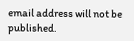email address will not be published.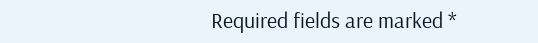Required fields are marked *